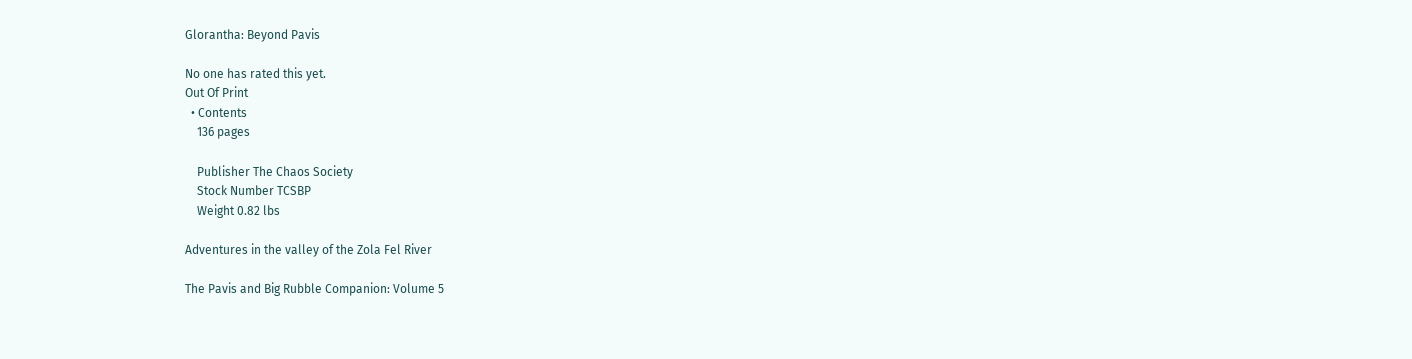Glorantha: Beyond Pavis

No one has rated this yet.
Out Of Print
  • Contents
    136 pages

    Publisher The Chaos Society
    Stock Number TCSBP
    Weight 0.82 lbs

Adventures in the valley of the Zola Fel River

The Pavis and Big Rubble Companion: Volume 5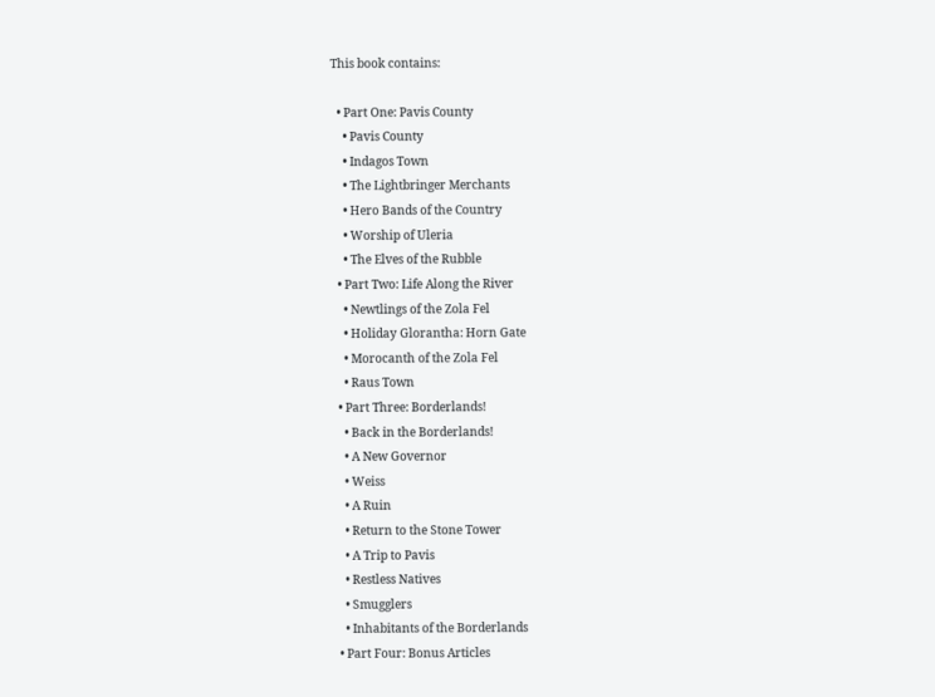This book contains:

  • Part One: Pavis County
    • Pavis County
    • Indagos Town
    • The Lightbringer Merchants
    • Hero Bands of the Country
    • Worship of Uleria
    • The Elves of the Rubble
  • Part Two: Life Along the River
    • Newtlings of the Zola Fel
    • Holiday Glorantha: Horn Gate
    • Morocanth of the Zola Fel
    • Raus Town
  • Part Three: Borderlands!
    • Back in the Borderlands!
    • A New Governor
    • Weiss
    • A Ruin
    • Return to the Stone Tower
    • A Trip to Pavis
    • Restless Natives
    • Smugglers
    • Inhabitants of the Borderlands
  • Part Four: Bonus Articles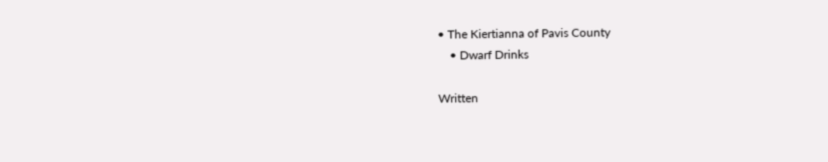• The Kiertianna of Pavis County
    • Dwarf Drinks

Written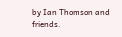by Ian Thomson and friends.